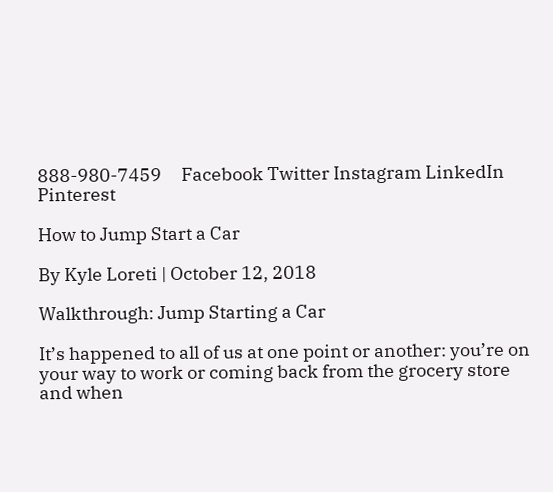888-980-7459     Facebook Twitter Instagram LinkedIn Pinterest

How to Jump Start a Car

By Kyle Loreti | October 12, 2018

Walkthrough: Jump Starting a Car

It’s happened to all of us at one point or another: you’re on your way to work or coming back from the grocery store and when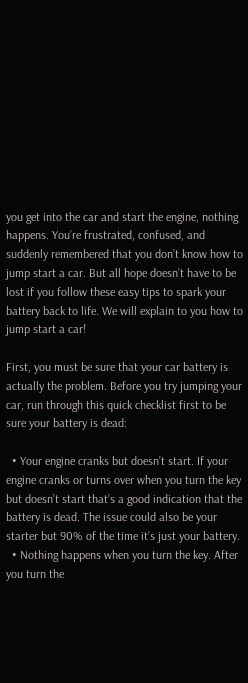you get into the car and start the engine, nothing happens. You’re frustrated, confused, and suddenly remembered that you don’t know how to jump start a car. But all hope doesn’t have to be lost if you follow these easy tips to spark your battery back to life. We will explain to you how to jump start a car!

First, you must be sure that your car battery is actually the problem. Before you try jumping your car, run through this quick checklist first to be sure your battery is dead:

  • Your engine cranks but doesn’t start. If your engine cranks or turns over when you turn the key but doesn’t start that’s a good indication that the battery is dead. The issue could also be your starter but 90% of the time it’s just your battery.
  • Nothing happens when you turn the key. After you turn the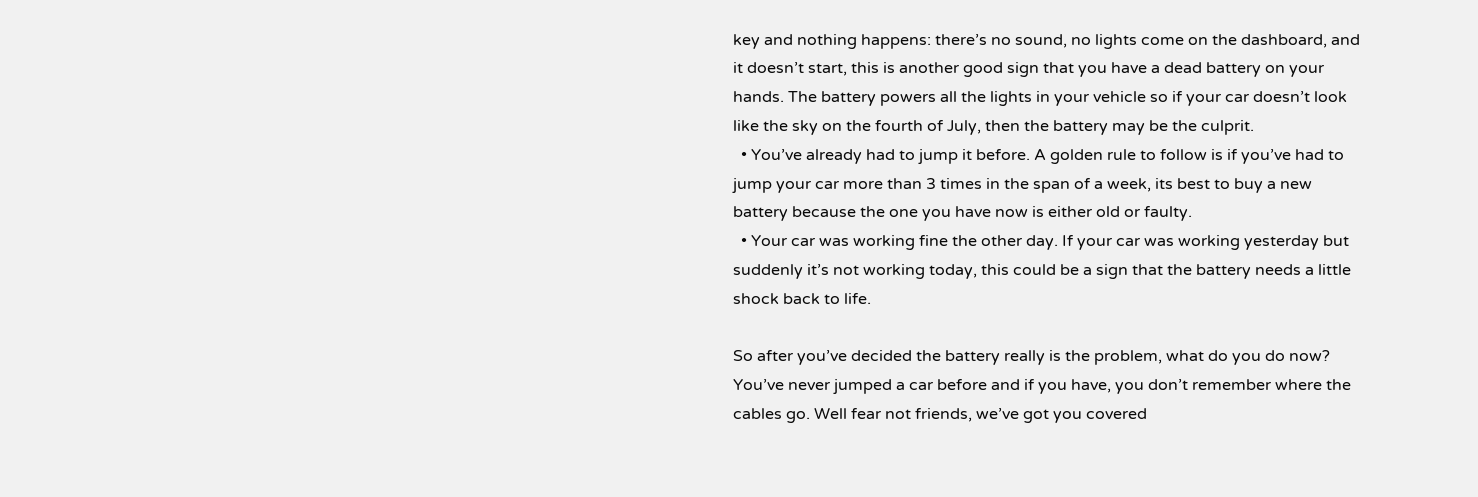key and nothing happens: there’s no sound, no lights come on the dashboard, and it doesn’t start, this is another good sign that you have a dead battery on your hands. The battery powers all the lights in your vehicle so if your car doesn’t look like the sky on the fourth of July, then the battery may be the culprit.
  • You’ve already had to jump it before. A golden rule to follow is if you’ve had to jump your car more than 3 times in the span of a week, its best to buy a new battery because the one you have now is either old or faulty.
  • Your car was working fine the other day. If your car was working yesterday but suddenly it’s not working today, this could be a sign that the battery needs a little shock back to life.

So after you’ve decided the battery really is the problem, what do you do now? You’ve never jumped a car before and if you have, you don’t remember where the cables go. Well fear not friends, we’ve got you covered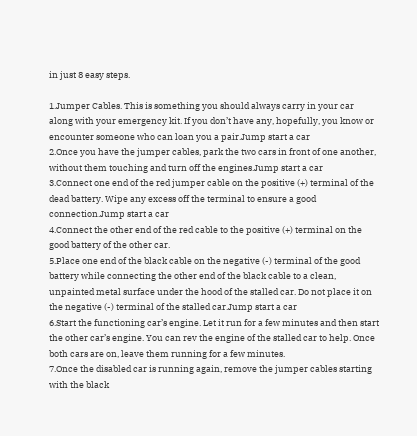in just 8 easy steps.

1.Jumper Cables. This is something you should always carry in your car along with your emergency kit. If you don’t have any, hopefully, you know or encounter someone who can loan you a pair.Jump start a car
2.Once you have the jumper cables, park the two cars in front of one another, without them touching and turn off the engines.Jump start a car
3.Connect one end of the red jumper cable on the positive (+) terminal of the dead battery. Wipe any excess off the terminal to ensure a good connection.Jump start a car
4.Connect the other end of the red cable to the positive (+) terminal on the good battery of the other car.
5.Place one end of the black cable on the negative (-) terminal of the good battery while connecting the other end of the black cable to a clean, unpainted metal surface under the hood of the stalled car. Do not place it on the negative (-) terminal of the stalled car.Jump start a car
6.Start the functioning car’s engine. Let it run for a few minutes and then start the other car’s engine. You can rev the engine of the stalled car to help. Once both cars are on, leave them running for a few minutes.
7.Once the disabled car is running again, remove the jumper cables starting with the black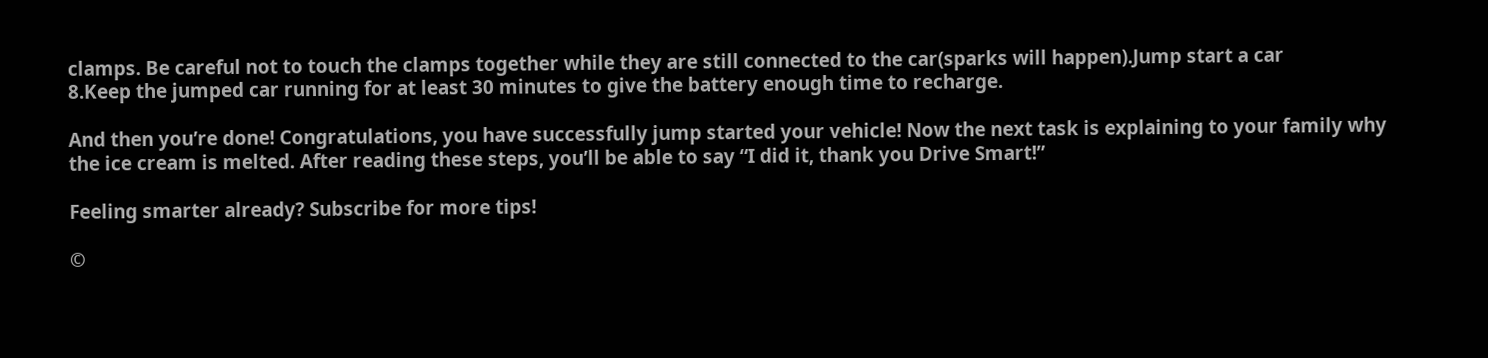clamps. Be careful not to touch the clamps together while they are still connected to the car(sparks will happen).Jump start a car
8.Keep the jumped car running for at least 30 minutes to give the battery enough time to recharge.

And then you’re done! Congratulations, you have successfully jump started your vehicle! Now the next task is explaining to your family why the ice cream is melted. After reading these steps, you’ll be able to say “I did it, thank you Drive Smart!”

Feeling smarter already? Subscribe for more tips!

©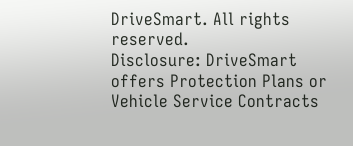DriveSmart. All rights reserved.
Disclosure: DriveSmart offers Protection Plans or Vehicle Service Contracts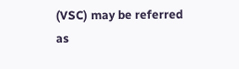(VSC) may be referred as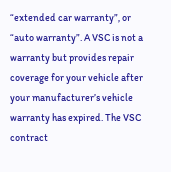“extended car warranty”, or “auto warranty”. A VSC is not a warranty but provides repair coverage for your vehicle after your manufacturer’s vehicle warranty has expired. The VSC contract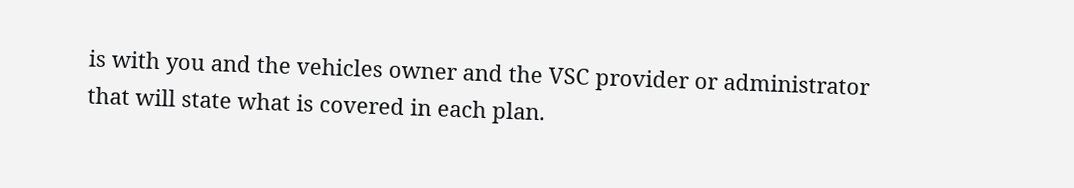is with you and the vehicles owner and the VSC provider or administrator that will state what is covered in each plan.